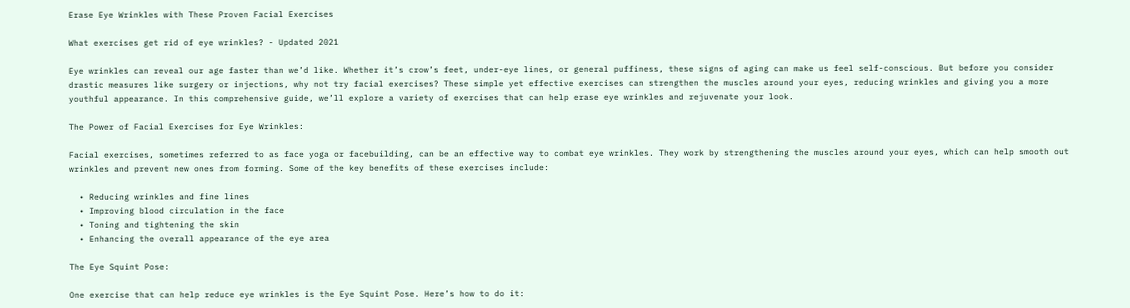Erase Eye Wrinkles with These Proven Facial Exercises

What exercises get rid of eye wrinkles? - Updated 2021

Eye wrinkles can reveal our age faster than we’d like. Whether it’s crow’s feet, under-eye lines, or general puffiness, these signs of aging can make us feel self-conscious. But before you consider drastic measures like surgery or injections, why not try facial exercises? These simple yet effective exercises can strengthen the muscles around your eyes, reducing wrinkles and giving you a more youthful appearance. In this comprehensive guide, we’ll explore a variety of exercises that can help erase eye wrinkles and rejuvenate your look.

The Power of Facial Exercises for Eye Wrinkles:

Facial exercises, sometimes referred to as face yoga or facebuilding, can be an effective way to combat eye wrinkles. They work by strengthening the muscles around your eyes, which can help smooth out wrinkles and prevent new ones from forming. Some of the key benefits of these exercises include:

  • Reducing wrinkles and fine lines
  • Improving blood circulation in the face
  • Toning and tightening the skin
  • Enhancing the overall appearance of the eye area

The Eye Squint Pose:

One exercise that can help reduce eye wrinkles is the Eye Squint Pose. Here’s how to do it: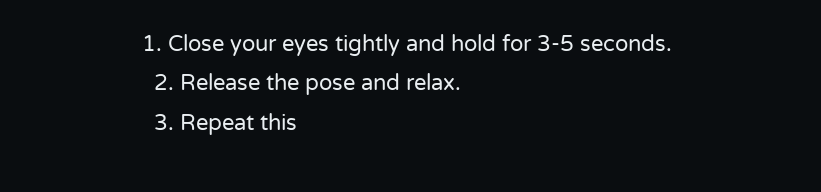1. Close your eyes tightly and hold for 3-5 seconds.
  2. Release the pose and relax.
  3. Repeat this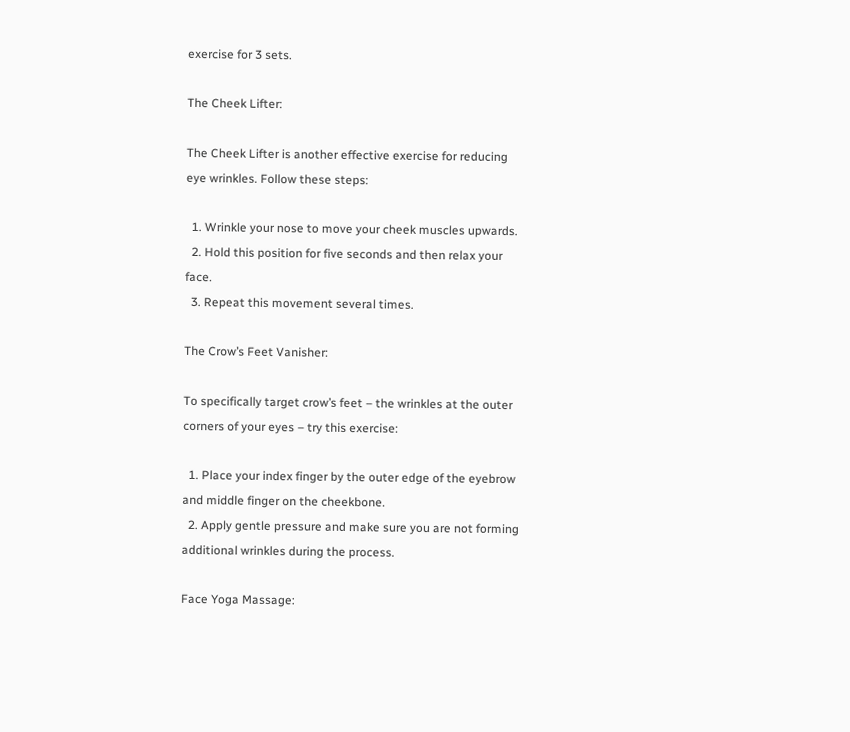exercise for 3 sets.

The Cheek Lifter:

The Cheek Lifter is another effective exercise for reducing eye wrinkles. Follow these steps:

  1. Wrinkle your nose to move your cheek muscles upwards.
  2. Hold this position for five seconds and then relax your face.
  3. Repeat this movement several times.

The Crow’s Feet Vanisher:

To specifically target crow’s feet – the wrinkles at the outer corners of your eyes – try this exercise:

  1. Place your index finger by the outer edge of the eyebrow and middle finger on the cheekbone.
  2. Apply gentle pressure and make sure you are not forming additional wrinkles during the process.

Face Yoga Massage: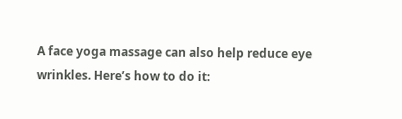A face yoga massage can also help reduce eye wrinkles. Here’s how to do it: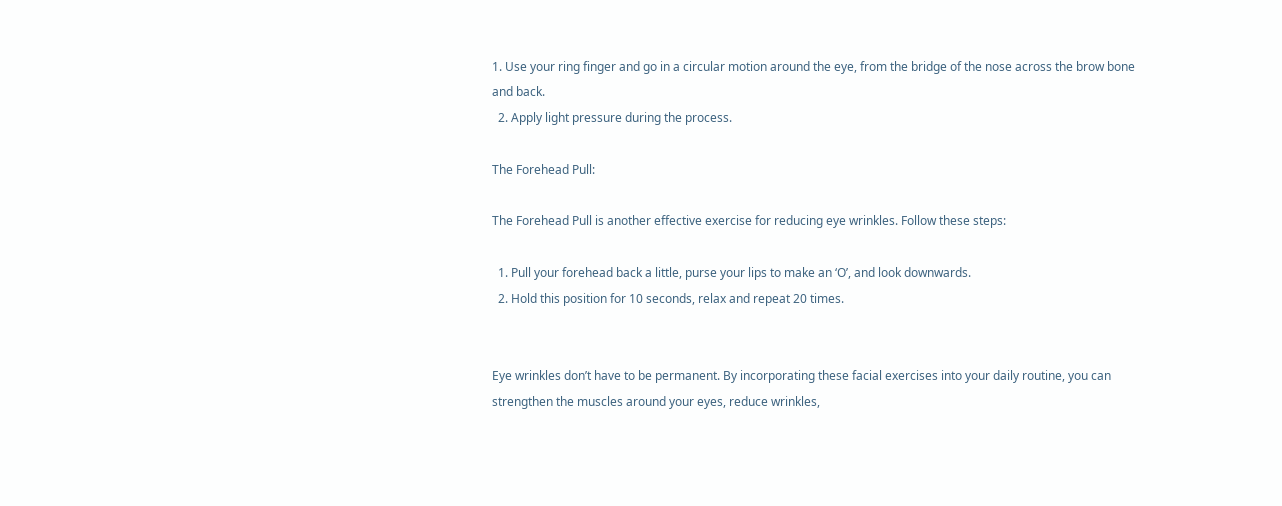1. Use your ring finger and go in a circular motion around the eye, from the bridge of the nose across the brow bone and back.
  2. Apply light pressure during the process.

The Forehead Pull:

The Forehead Pull is another effective exercise for reducing eye wrinkles. Follow these steps:

  1. Pull your forehead back a little, purse your lips to make an ‘O’, and look downwards.
  2. Hold this position for 10 seconds, relax and repeat 20 times.


Eye wrinkles don’t have to be permanent. By incorporating these facial exercises into your daily routine, you can strengthen the muscles around your eyes, reduce wrinkles,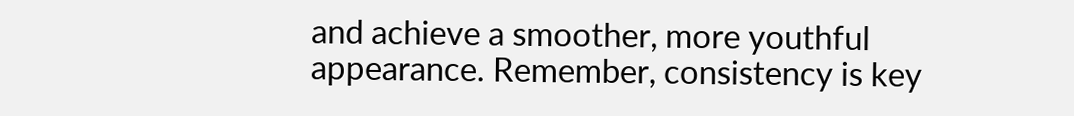and achieve a smoother, more youthful appearance. Remember, consistency is key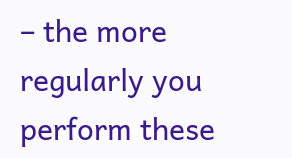– the more regularly you perform these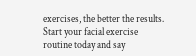exercises, the better the results. Start your facial exercise routine today and say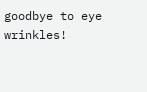goodbye to eye wrinkles!